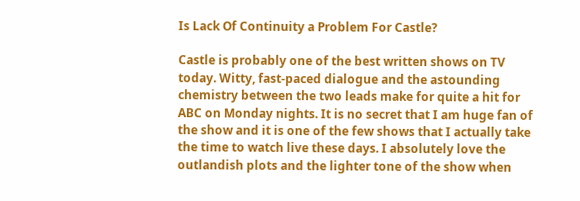Is Lack Of Continuity a Problem For Castle?

Castle is probably one of the best written shows on TV today. Witty, fast-paced dialogue and the astounding chemistry between the two leads make for quite a hit for ABC on Monday nights. It is no secret that I am huge fan of the show and it is one of the few shows that I actually take the time to watch live these days. I absolutely love the outlandish plots and the lighter tone of the show when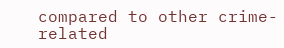compared to other crime-related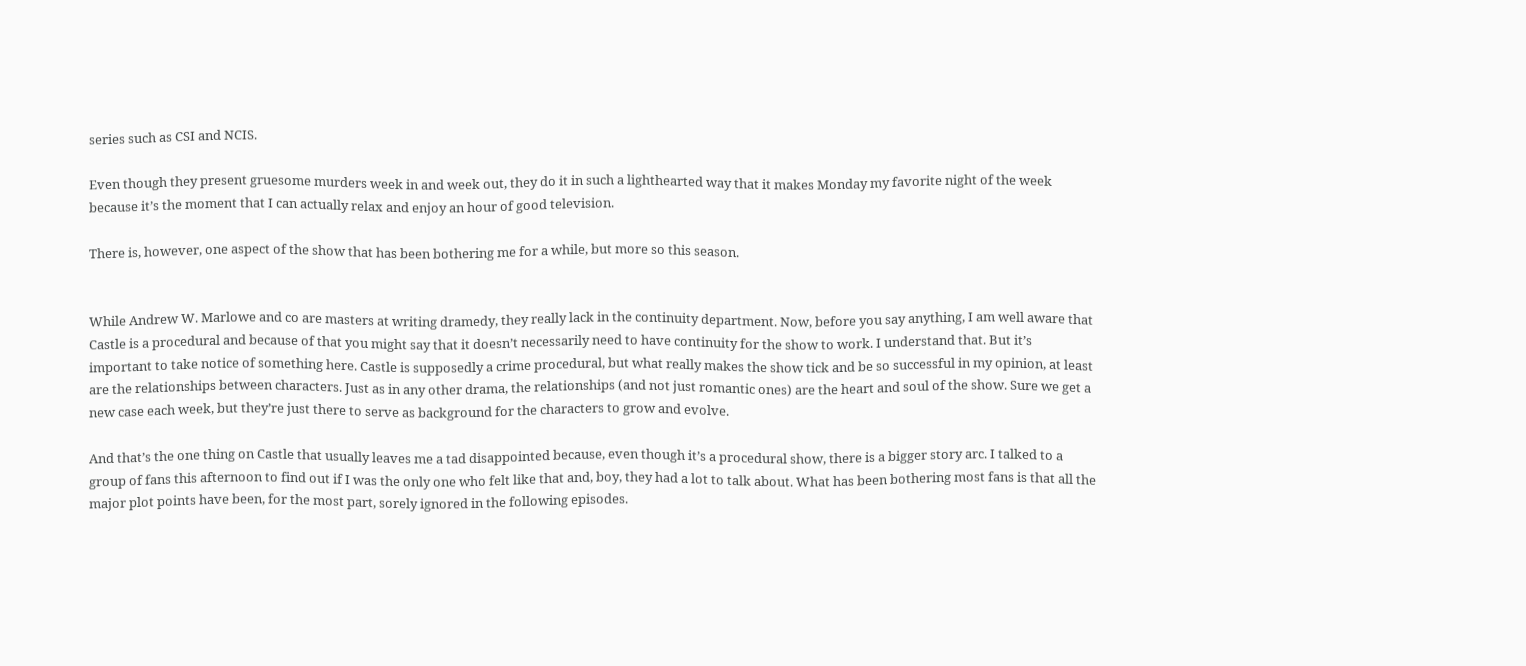series such as CSI and NCIS.

Even though they present gruesome murders week in and week out, they do it in such a lighthearted way that it makes Monday my favorite night of the week because it’s the moment that I can actually relax and enjoy an hour of good television.

There is, however, one aspect of the show that has been bothering me for a while, but more so this season.


While Andrew W. Marlowe and co are masters at writing dramedy, they really lack in the continuity department. Now, before you say anything, I am well aware that Castle is a procedural and because of that you might say that it doesn’t necessarily need to have continuity for the show to work. I understand that. But it’s important to take notice of something here. Castle is supposedly a crime procedural, but what really makes the show tick and be so successful in my opinion, at least are the relationships between characters. Just as in any other drama, the relationships (and not just romantic ones) are the heart and soul of the show. Sure we get a new case each week, but they’re just there to serve as background for the characters to grow and evolve.

And that’s the one thing on Castle that usually leaves me a tad disappointed because, even though it’s a procedural show, there is a bigger story arc. I talked to a group of fans this afternoon to find out if I was the only one who felt like that and, boy, they had a lot to talk about. What has been bothering most fans is that all the major plot points have been, for the most part, sorely ignored in the following episodes.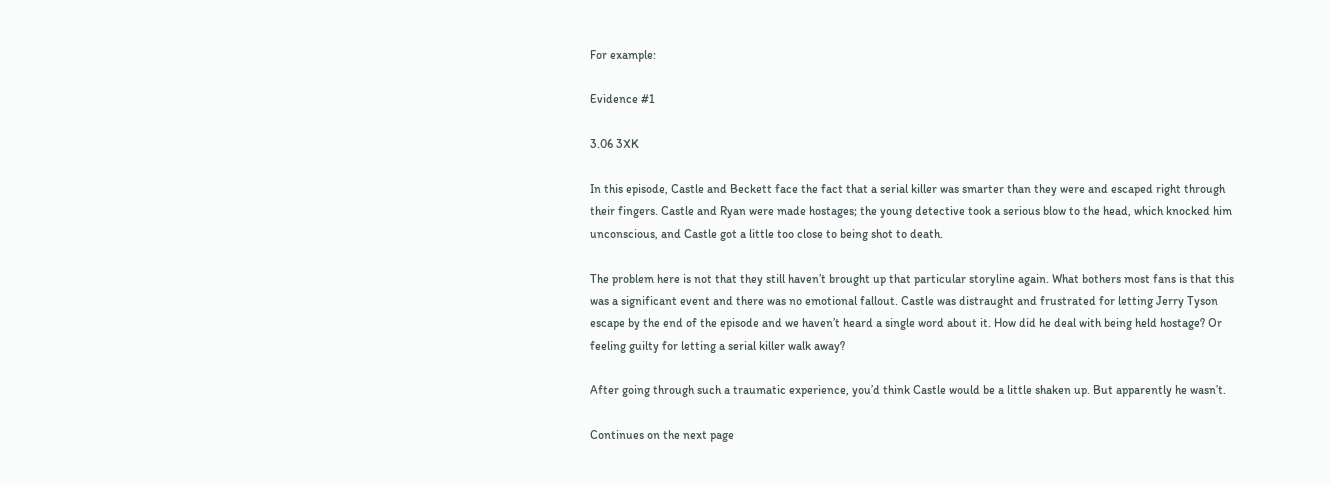For example:

Evidence #1

3.06 3XK

In this episode, Castle and Beckett face the fact that a serial killer was smarter than they were and escaped right through their fingers. Castle and Ryan were made hostages; the young detective took a serious blow to the head, which knocked him unconscious, and Castle got a little too close to being shot to death.

The problem here is not that they still haven’t brought up that particular storyline again. What bothers most fans is that this was a significant event and there was no emotional fallout. Castle was distraught and frustrated for letting Jerry Tyson escape by the end of the episode and we haven’t heard a single word about it. How did he deal with being held hostage? Or feeling guilty for letting a serial killer walk away?

After going through such a traumatic experience, you’d think Castle would be a little shaken up. But apparently he wasn’t.

Continues on the next page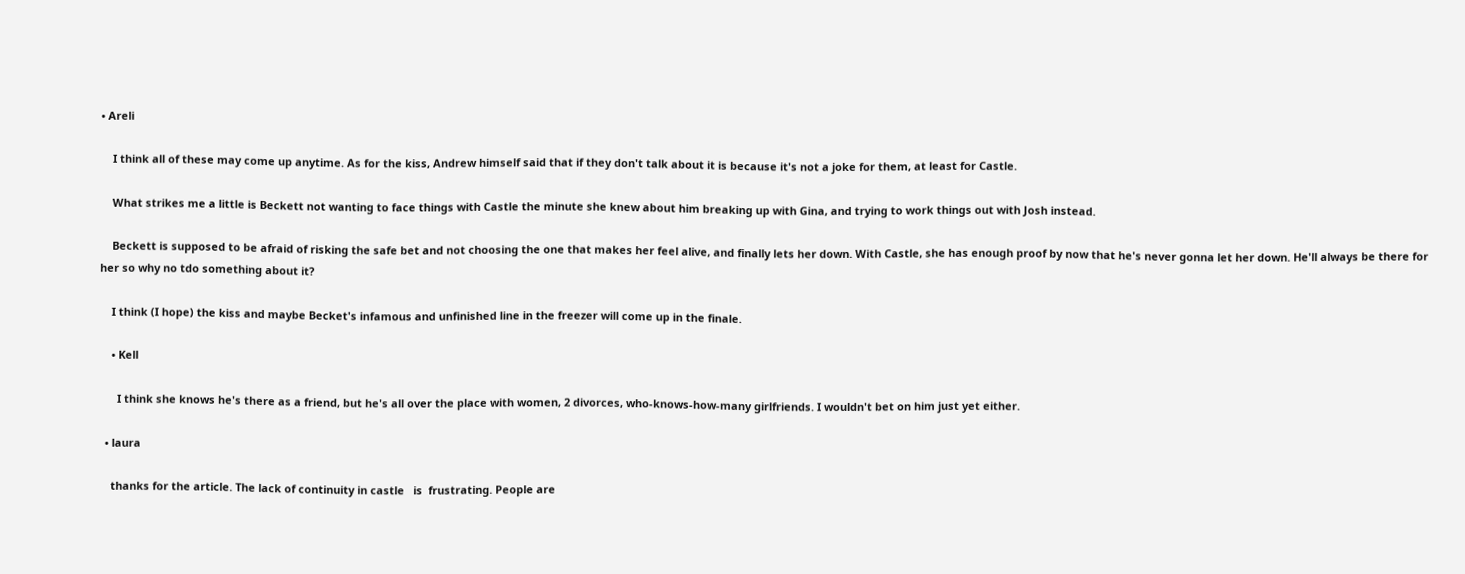• Areli

    I think all of these may come up anytime. As for the kiss, Andrew himself said that if they don't talk about it is because it's not a joke for them, at least for Castle.

    What strikes me a little is Beckett not wanting to face things with Castle the minute she knew about him breaking up with Gina, and trying to work things out with Josh instead.

    Beckett is supposed to be afraid of risking the safe bet and not choosing the one that makes her feel alive, and finally lets her down. With Castle, she has enough proof by now that he's never gonna let her down. He'll always be there for her so why no tdo something about it?

    I think (I hope) the kiss and maybe Becket's infamous and unfinished line in the freezer will come up in the finale.

    • Kell

      I think she knows he's there as a friend, but he's all over the place with women, 2 divorces, who-knows-how-many girlfriends. I wouldn't bet on him just yet either.

  • laura

    thanks for the article. The lack of continuity in castle   is  frustrating. People are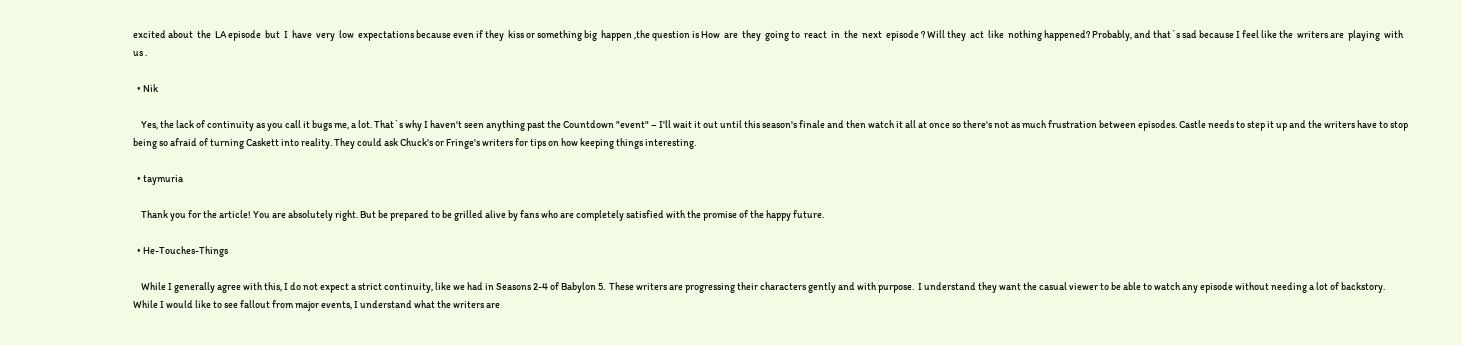excited about  the  LA episode  but  I  have  very  low  expectations because even if they  kiss or something big  happen ,the question is How  are  they  going to  react  in  the  next  episode ? Will they  act  like  nothing happened? Probably, and that´s sad because I feel like the  writers are  playing  with us .

  • Nik

    Yes, the lack of continuity as you call it bugs me, a lot. That`s why I haven't seen anything past the Countdown "event" – I'll wait it out until this season's finale and then watch it all at once so there's not as much frustration between episodes. Castle needs to step it up and the writers have to stop being so afraid of turning Caskett into reality. They could ask Chuck's or Fringe's writers for tips on how keeping things interesting.

  • taymuria

    Thank you for the article! You are absolutely right. But be prepared to be grilled alive by fans who are completely satisfied with the promise of the happy future.

  • He-Touches-Things

    While I generally agree with this, I do not expect a strict continuity, like we had in Seasons 2-4 of Babylon 5.  These writers are progressing their characters gently and with purpose.  I understand they want the casual viewer to be able to watch any episode without needing a lot of backstory.  While I would like to see fallout from major events, I understand what the writers are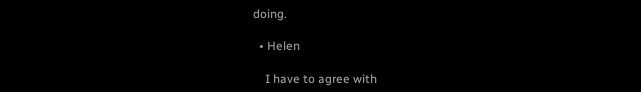doing.

  • Helen

    I have to agree with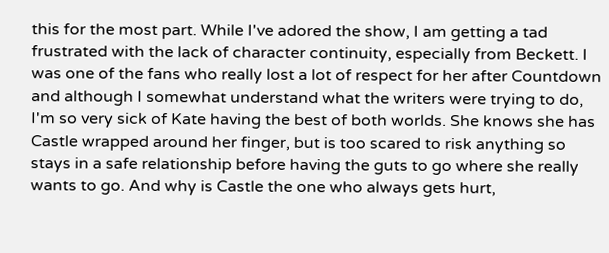this for the most part. While I've adored the show, I am getting a tad frustrated with the lack of character continuity, especially from Beckett. I was one of the fans who really lost a lot of respect for her after Countdown and although I somewhat understand what the writers were trying to do, I'm so very sick of Kate having the best of both worlds. She knows she has Castle wrapped around her finger, but is too scared to risk anything so stays in a safe relationship before having the guts to go where she really wants to go. And why is Castle the one who always gets hurt,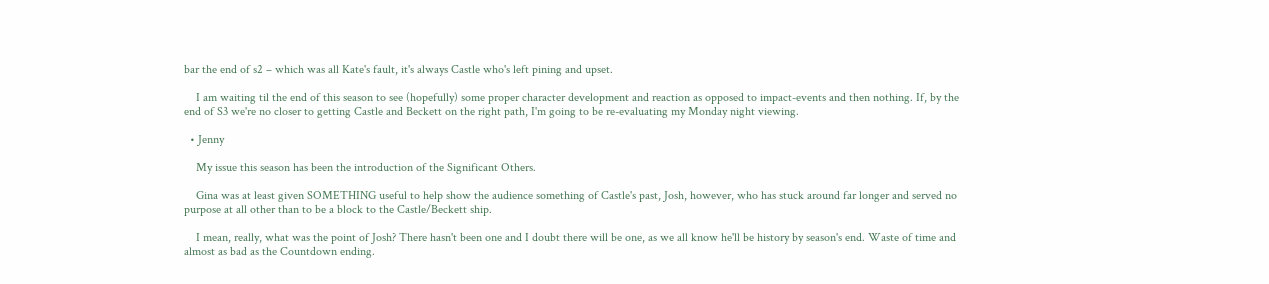bar the end of s2 – which was all Kate's fault, it's always Castle who's left pining and upset.

    I am waiting til the end of this season to see (hopefully) some proper character development and reaction as opposed to impact-events and then nothing. If, by the end of S3 we're no closer to getting Castle and Beckett on the right path, I'm going to be re-evaluating my Monday night viewing.

  • Jenny

    My issue this season has been the introduction of the Significant Others.

    Gina was at least given SOMETHING useful to help show the audience something of Castle's past, Josh, however, who has stuck around far longer and served no purpose at all other than to be a block to the Castle/Beckett ship.

    I mean, really, what was the point of Josh? There hasn't been one and I doubt there will be one, as we all know he'll be history by season's end. Waste of time and almost as bad as the Countdown ending.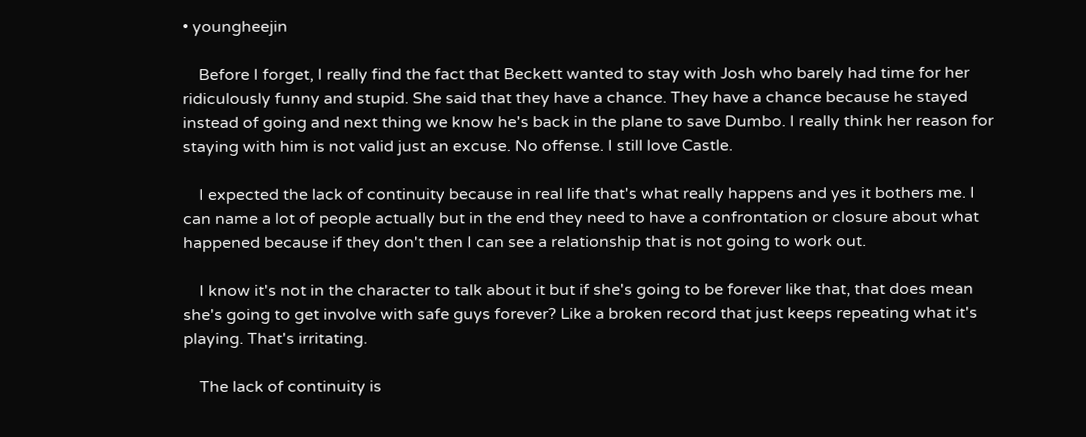• youngheejin

    Before I forget, I really find the fact that Beckett wanted to stay with Josh who barely had time for her ridiculously funny and stupid. She said that they have a chance. They have a chance because he stayed instead of going and next thing we know he's back in the plane to save Dumbo. I really think her reason for staying with him is not valid just an excuse. No offense. I still love Castle.

    I expected the lack of continuity because in real life that's what really happens and yes it bothers me. I can name a lot of people actually but in the end they need to have a confrontation or closure about what happened because if they don't then I can see a relationship that is not going to work out.

    I know it's not in the character to talk about it but if she's going to be forever like that, that does mean she's going to get involve with safe guys forever? Like a broken record that just keeps repeating what it's playing. That's irritating.

    The lack of continuity is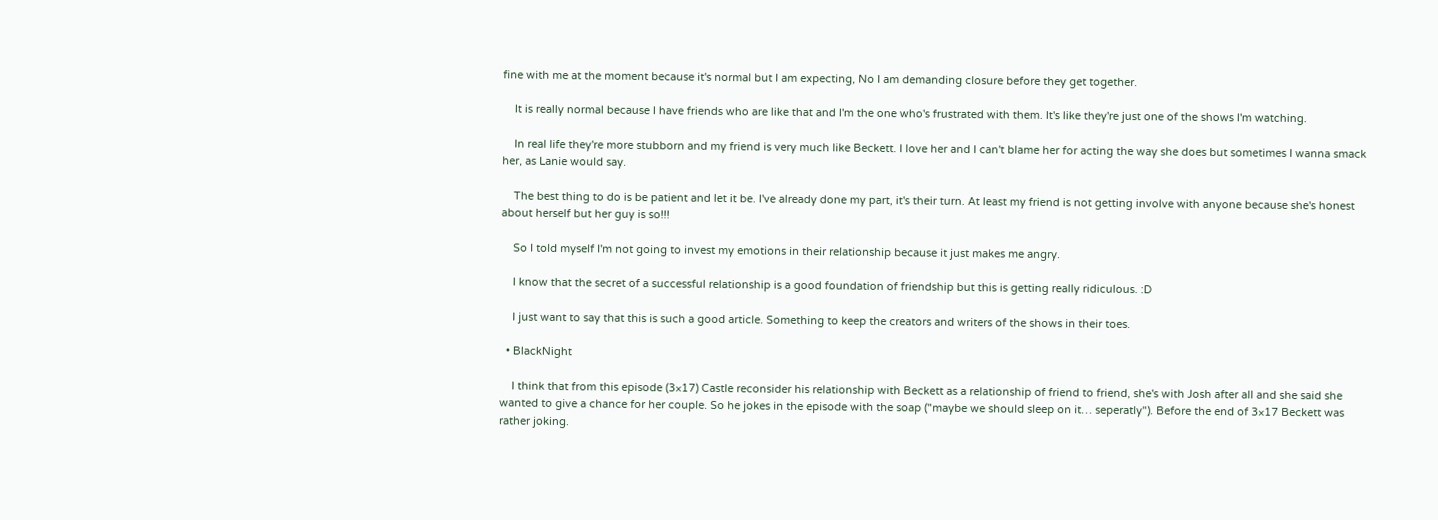fine with me at the moment because it's normal but I am expecting, No I am demanding closure before they get together.

    It is really normal because I have friends who are like that and I'm the one who's frustrated with them. It's like they're just one of the shows I'm watching.

    In real life they're more stubborn and my friend is very much like Beckett. I love her and I can't blame her for acting the way she does but sometimes I wanna smack her, as Lanie would say.

    The best thing to do is be patient and let it be. I've already done my part, it's their turn. At least my friend is not getting involve with anyone because she's honest about herself but her guy is so!!!

    So I told myself I'm not going to invest my emotions in their relationship because it just makes me angry.

    I know that the secret of a successful relationship is a good foundation of friendship but this is getting really ridiculous. :D

    I just want to say that this is such a good article. Something to keep the creators and writers of the shows in their toes.

  • BlackNight

    I think that from this episode (3×17) Castle reconsider his relationship with Beckett as a relationship of friend to friend, she's with Josh after all and she said she wanted to give a chance for her couple. So he jokes in the episode with the soap ("maybe we should sleep on it… seperatly"). Before the end of 3×17 Beckett was rather joking.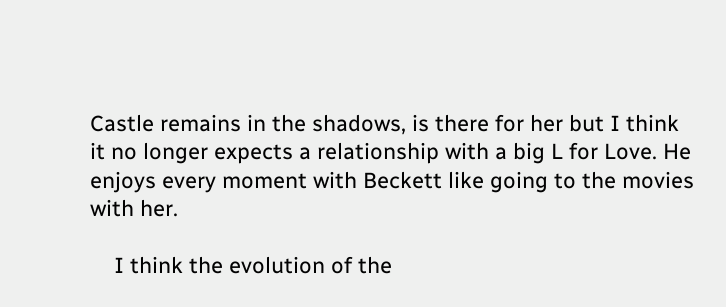Castle remains in the shadows, is there for her but I think it no longer expects a relationship with a big L for Love. He enjoys every moment with Beckett like going to the movies with her.

    I think the evolution of the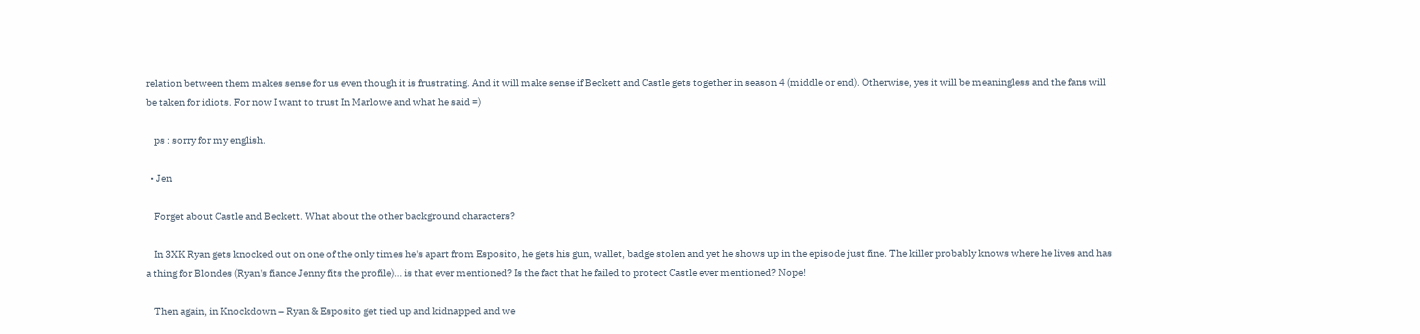relation between them makes sense for us even though it is frustrating. And it will make sense if Beckett and Castle gets together in season 4 (middle or end). Otherwise, yes it will be meaningless and the fans will be taken for idiots. For now I want to trust In Marlowe and what he said =)

    ps : sorry for my english.

  • Jen

    Forget about Castle and Beckett. What about the other background characters?

    In 3XK Ryan gets knocked out on one of the only times he's apart from Esposito, he gets his gun, wallet, badge stolen and yet he shows up in the episode just fine. The killer probably knows where he lives and has a thing for Blondes (Ryan's fiance Jenny fits the profile)… is that ever mentioned? Is the fact that he failed to protect Castle ever mentioned? Nope!

    Then again, in Knockdown – Ryan & Esposito get tied up and kidnapped and we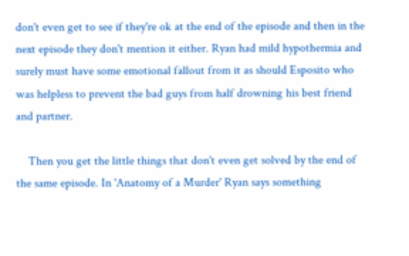don't even get to see if they're ok at the end of the episode and then in the next episode they don't mention it either. Ryan had mild hypothermia and surely must have some emotional fallout from it as should Esposito who was helpless to prevent the bad guys from half drowning his best friend and partner.

    Then you get the little things that don't even get solved by the end of the same episode. In 'Anatomy of a Murder' Ryan says something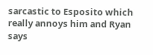sarcastic to Esposito which really annoys him and Ryan says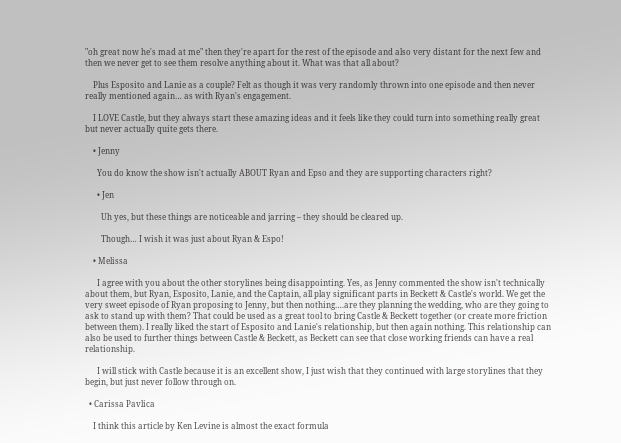"oh great now he's mad at me" then they're apart for the rest of the episode and also very distant for the next few and then we never get to see them resolve anything about it. What was that all about?

    Plus Esposito and Lanie as a couple? Felt as though it was very randomly thrown into one episode and then never really mentioned again… as with Ryan's engagement.

    I LOVE Castle, but they always start these amazing ideas and it feels like they could turn into something really great but never actually quite gets there.

    • Jenny

      You do know the show isn't actually ABOUT Ryan and Epso and they are supporting characters right?

      • Jen

        Uh yes, but these things are noticeable and jarring – they should be cleared up.

        Though… I wish it was just about Ryan & Espo!

    • Melissa

      I agree with you about the other storylines being disappointing. Yes, as Jenny commented the show isn't technically about them, but Ryan, Esposito, Lanie, and the Captain, all play significant parts in Beckett & Castle's world. We get the very sweet episode of Ryan proposing to Jenny, but then nothing….are they planning the wedding, who are they going to ask to stand up with them? That could be used as a great tool to bring Castle & Beckett together (or create more friction between them). I really liked the start of Esposito and Lanie's relationship, but then again nothing. This relationship can also be used to further things between Castle & Beckett, as Beckett can see that close working friends can have a real relationship.

      I will stick with Castle because it is an excellent show, I just wish that they continued with large storylines that they begin, but just never follow through on.

  • Carissa Pavlica

    I think this article by Ken Levine is almost the exact formula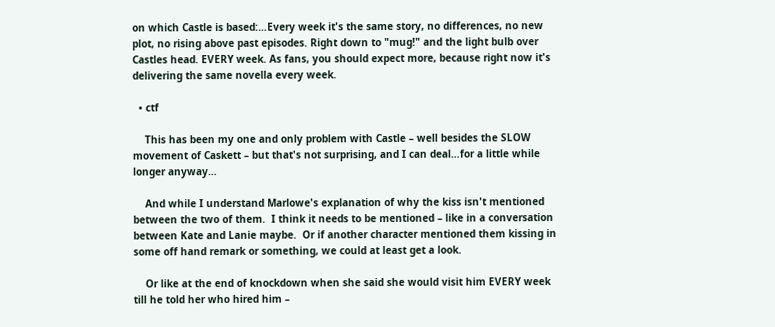on which Castle is based:…Every week it's the same story, no differences, no new plot, no rising above past episodes. Right down to "mug!" and the light bulb over Castles head. EVERY week. As fans, you should expect more, because right now it's delivering the same novella every week.

  • ctf

    This has been my one and only problem with Castle – well besides the SLOW movement of Caskett – but that's not surprising, and I can deal…for a little while longer anyway…

    And while I understand Marlowe's explanation of why the kiss isn't mentioned between the two of them.  I think it needs to be mentioned – like in a conversation between Kate and Lanie maybe.  Or if another character mentioned them kissing in some off hand remark or something, we could at least get a look.

    Or like at the end of knockdown when she said she would visit him EVERY week till he told her who hired him –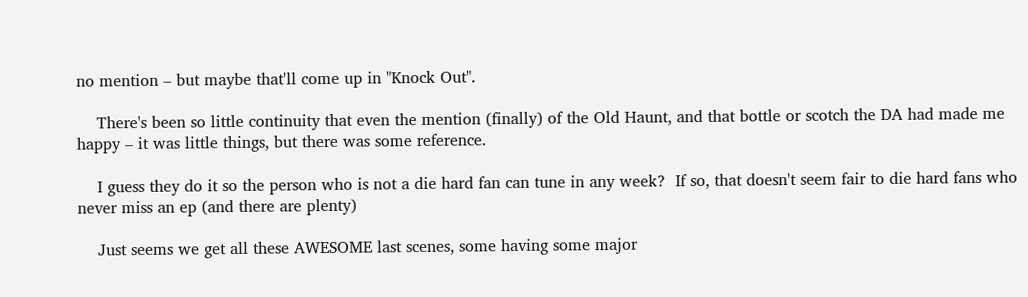no mention – but maybe that'll come up in "Knock Out".

    There's been so little continuity that even the mention (finally) of the Old Haunt, and that bottle or scotch the DA had made me happy – it was little things, but there was some reference.

    I guess they do it so the person who is not a die hard fan can tune in any week?  If so, that doesn't seem fair to die hard fans who never miss an ep (and there are plenty)

    Just seems we get all these AWESOME last scenes, some having some major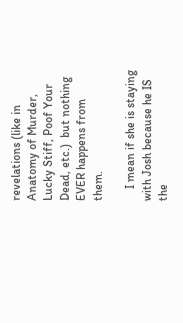revelations (like in Anatomy of Murder, Lucky Stiff, Poof Your Dead, etc.)  but nothing EVER happens from them.

    I mean if she is staying with Josh because he IS the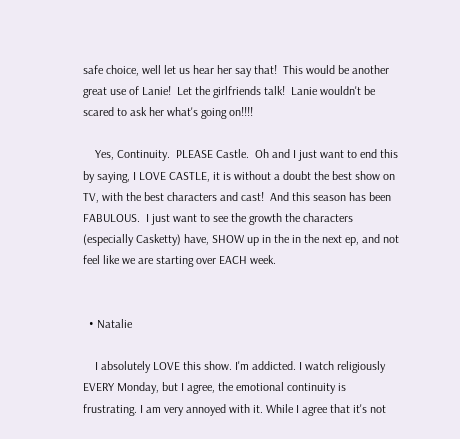safe choice, well let us hear her say that!  This would be another great use of Lanie!  Let the girlfriends talk!  Lanie wouldn't be scared to ask her what's going on!!!!

    Yes, Continuity.  PLEASE Castle.  Oh and I just want to end this by saying, I LOVE CASTLE, it is without a doubt the best show on TV, with the best characters and cast!  And this season has been FABULOUS.  I just want to see the growth the characters (especially Casketty) have, SHOW up in the in the next ep, and not feel like we are starting over EACH week.


  • Natalie

    I absolutely LOVE this show. I'm addicted. I watch religiously EVERY Monday, but I agree, the emotional continuity is frustrating. I am very annoyed with it. While I agree that it's not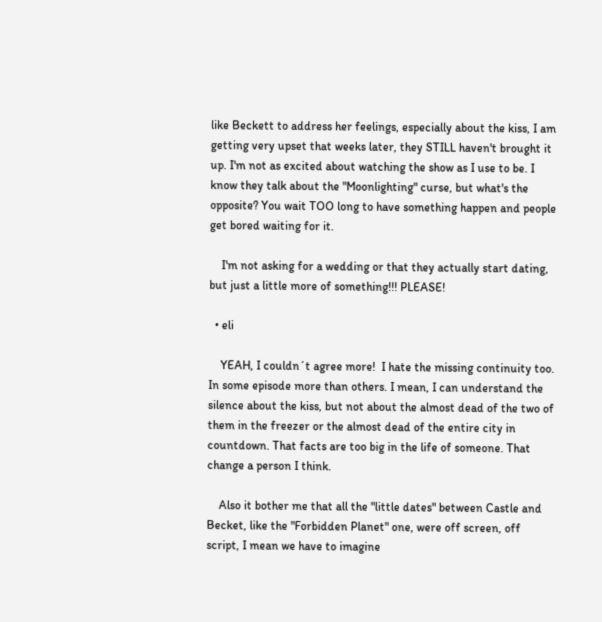like Beckett to address her feelings, especially about the kiss, I am getting very upset that weeks later, they STILL haven't brought it up. I'm not as excited about watching the show as I use to be. I know they talk about the "Moonlighting" curse, but what's the opposite? You wait TOO long to have something happen and people get bored waiting for it.

    I'm not asking for a wedding or that they actually start dating, but just a little more of something!!! PLEASE!

  • eli

    YEAH, I couldn´t agree more!  I hate the missing continuity too. In some episode more than others. I mean, I can understand the silence about the kiss, but not about the almost dead of the two of them in the freezer or the almost dead of the entire city in countdown. That facts are too big in the life of someone. That change a person I think.

    Also it bother me that all the "little dates" between Castle and Becket, like the "Forbidden Planet" one, were off screen, off script, I mean we have to imagine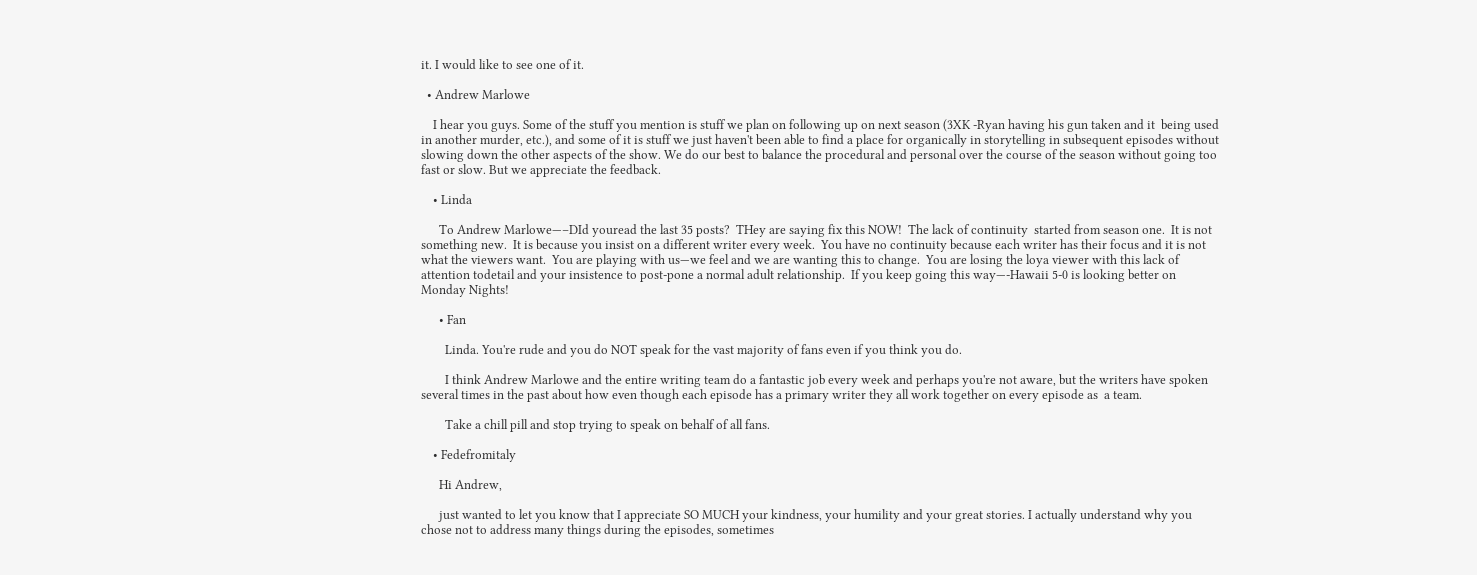it. I would like to see one of it.

  • Andrew Marlowe

    I hear you guys. Some of the stuff you mention is stuff we plan on following up on next season (3XK -Ryan having his gun taken and it  being used in another murder, etc.), and some of it is stuff we just haven't been able to find a place for organically in storytelling in subsequent episodes without slowing down the other aspects of the show. We do our best to balance the procedural and personal over the course of the season without going too fast or slow. But we appreciate the feedback.

    • Linda

      To Andrew Marlowe—–DId youread the last 35 posts?  THey are saying fix this NOW!  The lack of continuity  started from season one.  It is not something new.  It is because you insist on a different writer every week.  You have no continuity because each writer has their focus and it is not what the viewers want.  You are playing with us—we feel and we are wanting this to change.  You are losing the loya viewer with this lack of attention todetail and your insistence to post-pone a normal adult relationship.  If you keep going this way—-Hawaii 5-0 is looking better on Monday Nights!

      • Fan

        Linda. You're rude and you do NOT speak for the vast majority of fans even if you think you do.

        I think Andrew Marlowe and the entire writing team do a fantastic job every week and perhaps you're not aware, but the writers have spoken several times in the past about how even though each episode has a primary writer they all work together on every episode as  a team.

        Take a chill pill and stop trying to speak on behalf of all fans.

    • Fedefromitaly

      Hi Andrew,

      just wanted to let you know that I appreciate SO MUCH your kindness, your humility and your great stories. I actually understand why you chose not to address many things during the episodes, sometimes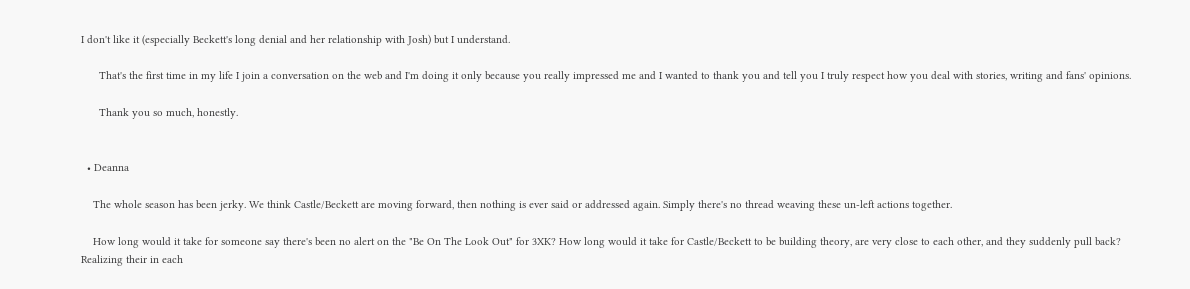I don't like it (especially Beckett's long denial and her relationship with Josh) but I understand.

      That's the first time in my life I join a conversation on the web and I'm doing it only because you really impressed me and I wanted to thank you and tell you I truly respect how you deal with stories, writing and fans' opinions.

      Thank you so much, honestly.


  • Deanna

    The whole season has been jerky. We think Castle/Beckett are moving forward, then nothing is ever said or addressed again. Simply there's no thread weaving these un-left actions together.

    How long would it take for someone say there's been no alert on the "Be On The Look Out" for 3XK? How long would it take for Castle/Beckett to be building theory, are very close to each other, and they suddenly pull back? Realizing their in each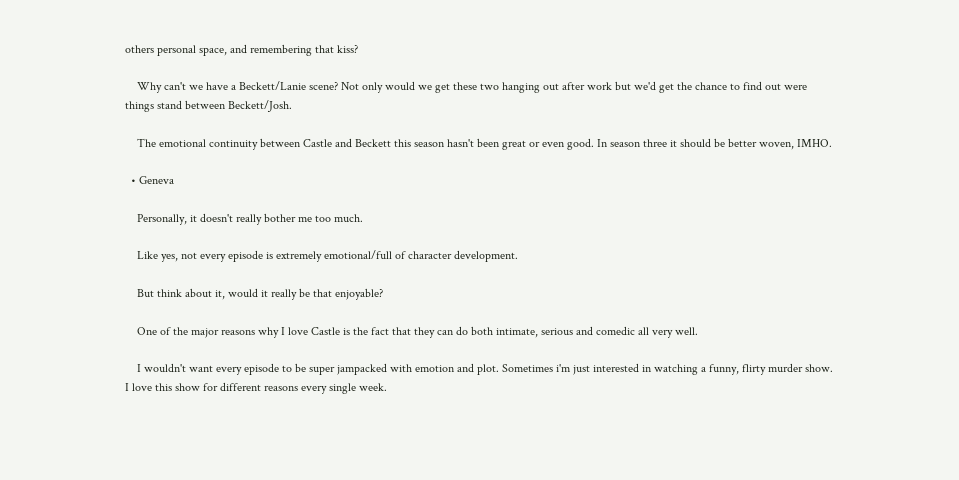others personal space, and remembering that kiss?

    Why can't we have a Beckett/Lanie scene? Not only would we get these two hanging out after work but we'd get the chance to find out were things stand between Beckett/Josh.

    The emotional continuity between Castle and Beckett this season hasn't been great or even good. In season three it should be better woven, IMHO.

  • Geneva

    Personally, it doesn't really bother me too much.

    Like yes, not every episode is extremely emotional/full of character development.

    But think about it, would it really be that enjoyable?

    One of the major reasons why I love Castle is the fact that they can do both intimate, serious and comedic all very well.

    I wouldn't want every episode to be super jampacked with emotion and plot. Sometimes i'm just interested in watching a funny, flirty murder show. I love this show for different reasons every single week.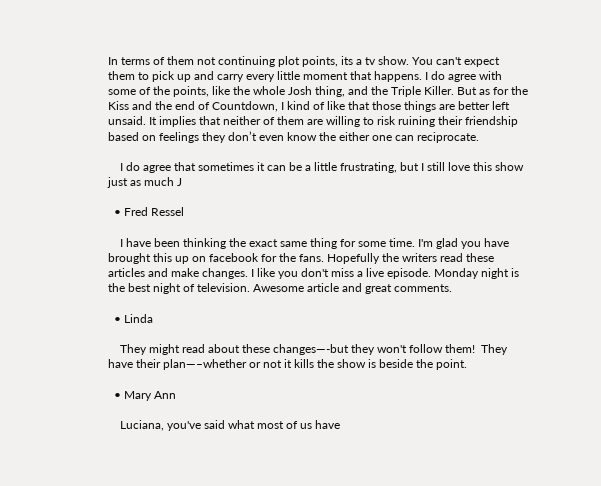In terms of them not continuing plot points, its a tv show. You can't expect them to pick up and carry every little moment that happens. I do agree with some of the points, like the whole Josh thing, and the Triple Killer. But as for the Kiss and the end of Countdown, I kind of like that those things are better left unsaid. It implies that neither of them are willing to risk ruining their friendship based on feelings they don’t even know the either one can reciprocate.

    I do agree that sometimes it can be a little frustrating, but I still love this show just as much J

  • Fred Ressel

    I have been thinking the exact same thing for some time. I'm glad you have brought this up on facebook for the fans. Hopefully the writers read these articles and make changes. I like you don't miss a live episode. Monday night is the best night of television. Awesome article and great comments.

  • Linda

    They might read about these changes—-but they won't follow them!  They have their plan—–whether or not it kills the show is beside the point.

  • Mary Ann

    Luciana, you've said what most of us have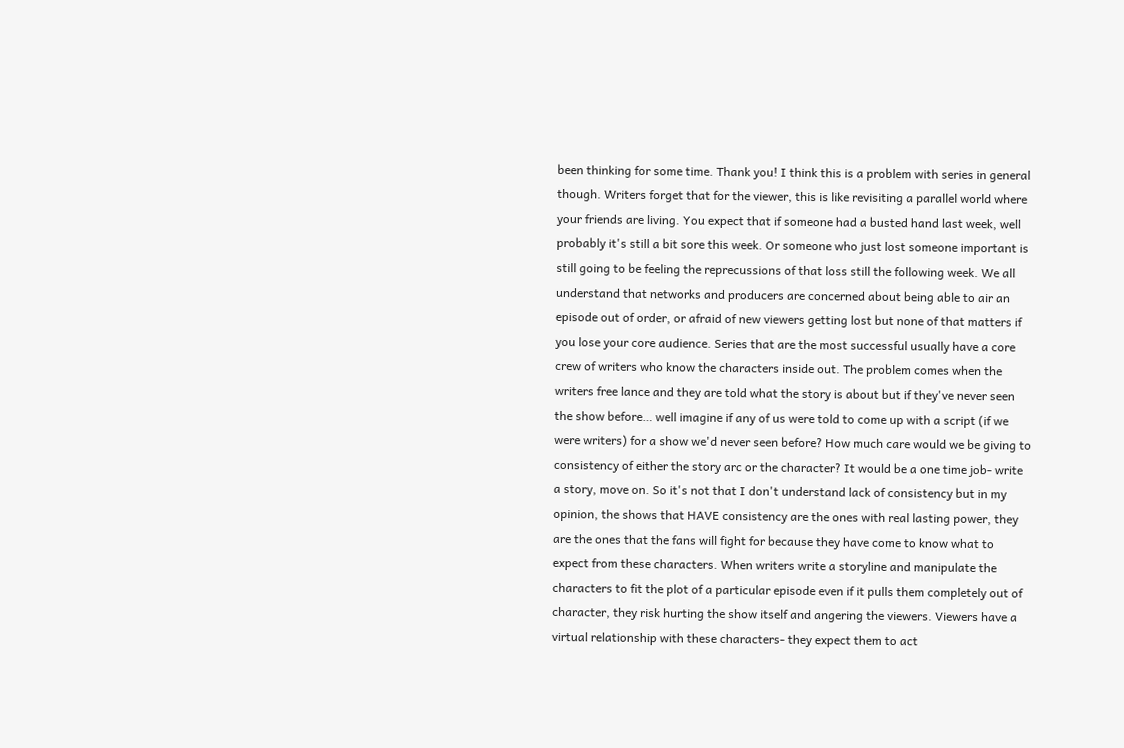been thinking for some time. Thank you! I think this is a problem with series in general though. Writers forget that for the viewer, this is like revisiting a parallel world where your friends are living. You expect that if someone had a busted hand last week, well probably it's still a bit sore this week. Or someone who just lost someone important is still going to be feeling the reprecussions of that loss still the following week. We all understand that networks and producers are concerned about being able to air an episode out of order, or afraid of new viewers getting lost but none of that matters if you lose your core audience. Series that are the most successful usually have a core crew of writers who know the characters inside out. The problem comes when the writers free lance and they are told what the story is about but if they've never seen the show before… well imagine if any of us were told to come up with a script (if we were writers) for a show we'd never seen before? How much care would we be giving to consistency of either the story arc or the character? It would be a one time job- write a story, move on. So it's not that I don't understand lack of consistency but in my opinion, the shows that HAVE consistency are the ones with real lasting power, they are the ones that the fans will fight for because they have come to know what to expect from these characters. When writers write a storyline and manipulate the characters to fit the plot of a particular episode even if it pulls them completely out of character, they risk hurting the show itself and angering the viewers. Viewers have a virtual relationship with these characters- they expect them to act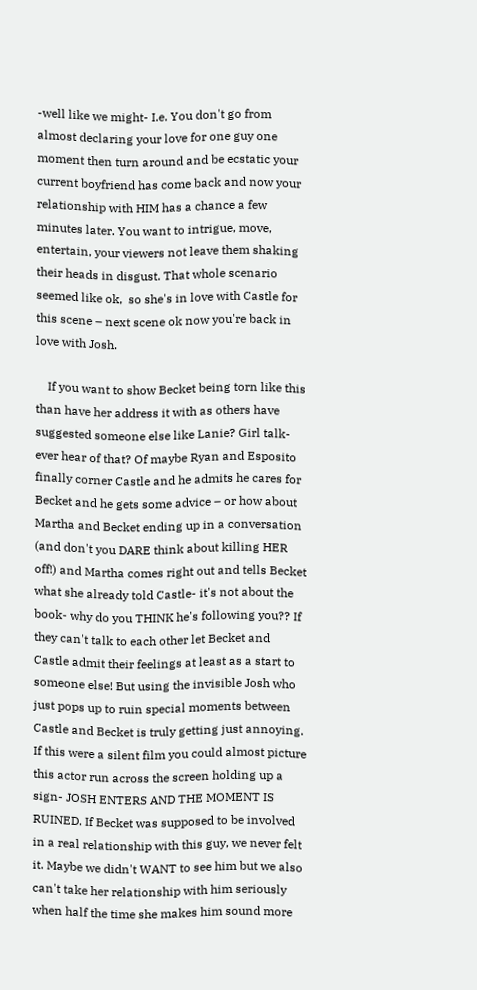-well like we might- I.e. You don't go from almost declaring your love for one guy one moment then turn around and be ecstatic your current boyfriend has come back and now your relationship with HIM has a chance a few minutes later. You want to intrigue, move, entertain, your viewers not leave them shaking their heads in disgust. That whole scenario seemed like ok,  so she's in love with Castle for this scene – next scene ok now you're back in love with Josh.

    If you want to show Becket being torn like this than have her address it with as others have suggested someone else like Lanie? Girl talk- ever hear of that? Of maybe Ryan and Esposito finally corner Castle and he admits he cares for Becket and he gets some advice – or how about Martha and Becket ending up in a conversation (and don't you DARE think about killing HER off!) and Martha comes right out and tells Becket what she already told Castle- it's not about the book- why do you THINK he's following you?? If they can't talk to each other let Becket and Castle admit their feelings at least as a start to someone else! But using the invisible Josh who just pops up to ruin special moments between Castle and Becket is truly getting just annoying. If this were a silent film you could almost picture this actor run across the screen holding up a sign- JOSH ENTERS AND THE MOMENT IS RUINED. If Becket was supposed to be involved in a real relationship with this guy, we never felt it. Maybe we didn't WANT to see him but we also can't take her relationship with him seriously when half the time she makes him sound more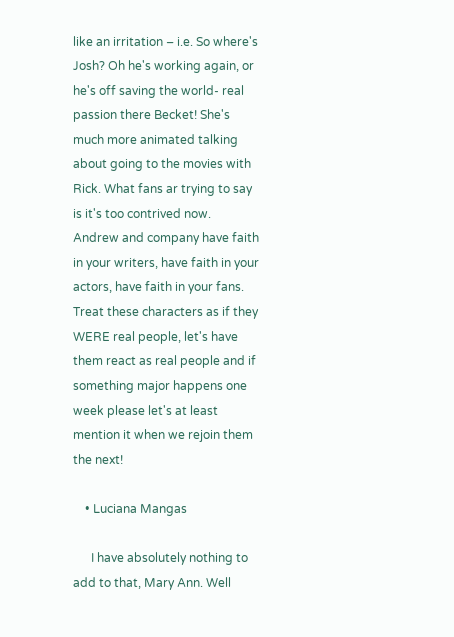like an irritation – i.e. So where's Josh? Oh he's working again, or he's off saving the world- real passion there Becket! She's much more animated talking about going to the movies with Rick. What fans ar trying to say is it's too contrived now. Andrew and company have faith in your writers, have faith in your actors, have faith in your fans. Treat these characters as if they WERE real people, let's have them react as real people and if something major happens one week please let's at least mention it when we rejoin them the next!

    • Luciana Mangas

      I have absolutely nothing to add to that, Mary Ann. Well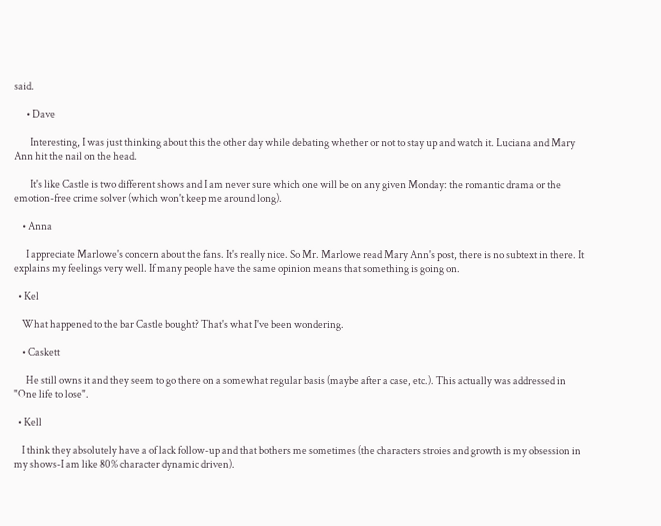said.

      • Dave

        Interesting, I was just thinking about this the other day while debating whether or not to stay up and watch it. Luciana and Mary Ann hit the nail on the head.

        It's like Castle is two different shows and I am never sure which one will be on any given Monday: the romantic drama or the emotion-free crime solver (which won't keep me around long).

    • Anna

      I appreciate Marlowe's concern about the fans. It's really nice. So Mr. Marlowe read Mary Ann's post, there is no subtext in there. It explains my feelings very well. If many people have the same opinion means that something is going on.

  • Kel

    What happened to the bar Castle bought? That's what I've been wondering.

    • Caskett

      He still owns it and they seem to go there on a somewhat regular basis (maybe after a case, etc.). This actually was addressed in "One life to lose".

  • Kell

    I think they absolutely have a of lack follow-up and that bothers me sometimes (the characters stroies and growth is my obsession in my shows-I am like 80% character dynamic driven).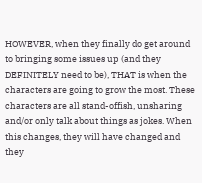HOWEVER, when they finally do get around to bringing some issues up (and they DEFINITELY need to be), THAT is when the characters are going to grow the most. These characters are all stand-offish, unsharing and/or only talk about things as jokes. When this changes, they will have changed and they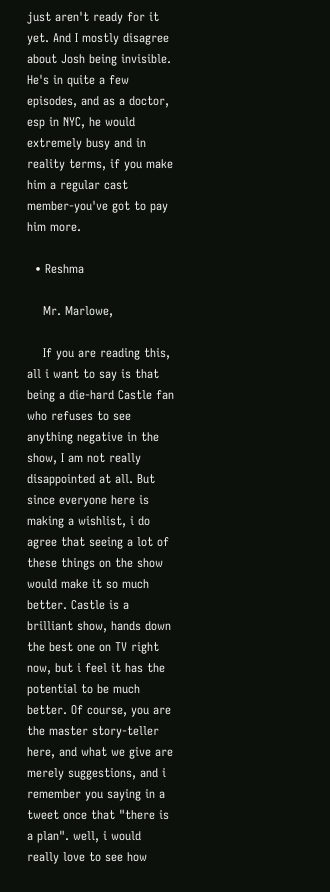just aren't ready for it yet. And I mostly disagree about Josh being invisible. He's in quite a few episodes, and as a doctor, esp in NYC, he would extremely busy and in reality terms, if you make him a regular cast member-you've got to pay him more.

  • Reshma

    Mr. Marlowe,

    If you are reading this, all i want to say is that being a die-hard Castle fan who refuses to see anything negative in the show, I am not really disappointed at all. But since everyone here is making a wishlist, i do agree that seeing a lot of these things on the show would make it so much better. Castle is a brilliant show, hands down the best one on TV right now, but i feel it has the potential to be much better. Of course, you are the master story-teller here, and what we give are merely suggestions, and i remember you saying in a tweet once that "there is a plan". well, i would really love to see how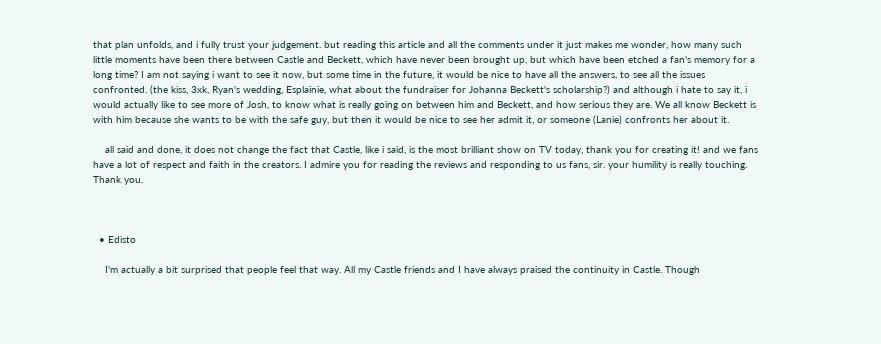that plan unfolds, and i fully trust your judgement. but reading this article and all the comments under it just makes me wonder, how many such little moments have been there between Castle and Beckett, which have never been brought up, but which have been etched a fan's memory for a long time? I am not saying i want to see it now, but some time in the future, it would be nice to have all the answers, to see all the issues confronted. (the kiss, 3xk, Ryan's wedding, Esplainie, what about the fundraiser for Johanna Beckett's scholarship?) and although i hate to say it, i would actually like to see more of Josh, to know what is really going on between him and Beckett, and how serious they are. We all know Beckett is with him because she wants to be with the safe guy, but then it would be nice to see her admit it, or someone (Lanie) confronts her about it.

    all said and done, it does not change the fact that Castle, like i said, is the most brilliant show on TV today, thank you for creating it! and we fans have a lot of respect and faith in the creators. I admire you for reading the reviews and responding to us fans, sir. your humility is really touching. Thank you.



  • Edisto

    I'm actually a bit surprised that people feel that way. All my Castle friends and I have always praised the continuity in Castle. Though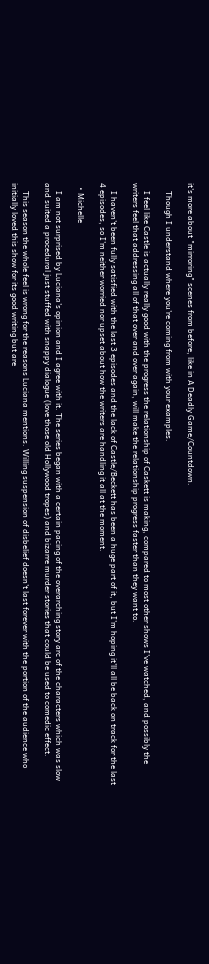it's more about "mirroring" scenes from before, like in A Deadly Game/Countdown.

    Though I understand where you're coming from with your examples.

    I feel like Castle is actually really good with the progress the relationship of Caskett is making, compared to most other shows I've watched, and possibly the writers feel that addressing all of that over and over again, will make the relationship progress faster than they want to.

    I haven't been fully satisfied with the last 3 episodes and the lack of Castle/Beckett has been a huge part of it, but I'm hoping it'll all be back on track for the last 4 episodes, so I'm neither worried nor upset about how the writers are handling it all at the moment.

  • Michelle

    I am not surprised by Luciana's opinion and I agree with it. The series began with a certain pacing of the overarching story arc of the characters which was slow and suited a procedural just stuffed with snappy dialogue (love those old Hollywood tropes) and bizarre murder stories that could be used to comedic effect.

    This season the whole feel is wrong for the reasons Luciana mentions. Willing suspension of disbelief doesn't last forever with the portion of the audience who initially loved this show for its good writing but are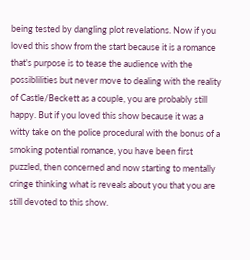being tested by dangling plot revelations. Now if you loved this show from the start because it is a romance that's purpose is to tease the audience with the possiblilities but never move to dealing with the reality of Castle/Beckett as a couple, you are probably still happy. But if you loved this show because it was a witty take on the police procedural with the bonus of a smoking potential romance, you have been first puzzled, then concerned and now starting to mentally cringe thinking what is reveals about you that you are still devoted to this show.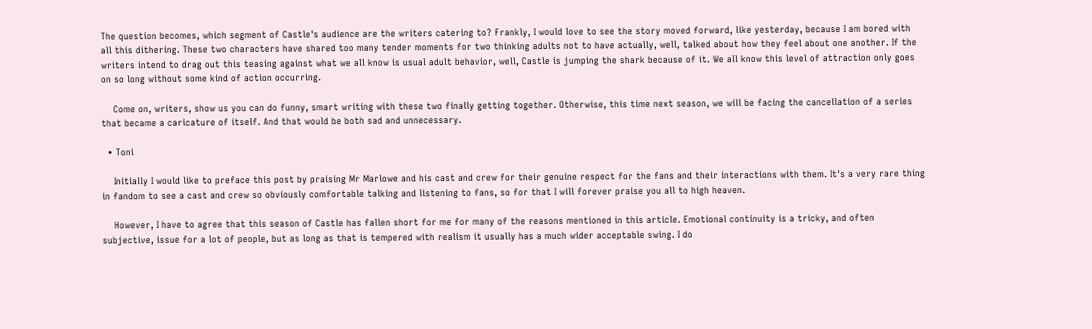The question becomes, which segment of Castle's audience are the writers catering to? Frankly, I would love to see the story moved forward, like yesterday, because I am bored with all this dithering. These two characters have shared too many tender moments for two thinking adults not to have actually, well, talked about how they feel about one another. If the writers intend to drag out this teasing against what we all know is usual adult behavior, well, Castle is jumping the shark because of it. We all know this level of attraction only goes on so long without some kind of action occurring.

    Come on, writers, show us you can do funny, smart writing with these two finally getting together. Otherwise, this time next season, we will be facing the cancellation of a series that became a caricature of itself. And that would be both sad and unnecessary.

  • Toni

    Initially I would like to preface this post by praising Mr Marlowe and his cast and crew for their genuine respect for the fans and their interactions with them. It's a very rare thing in fandom to see a cast and crew so obviously comfortable talking and listening to fans, so for that I will forever praise you all to high heaven.

    However, I have to agree that this season of Castle has fallen short for me for many of the reasons mentioned in this article. Emotional continuity is a tricky, and often subjective, issue for a lot of people, but as long as that is tempered with realism it usually has a much wider acceptable swing. I do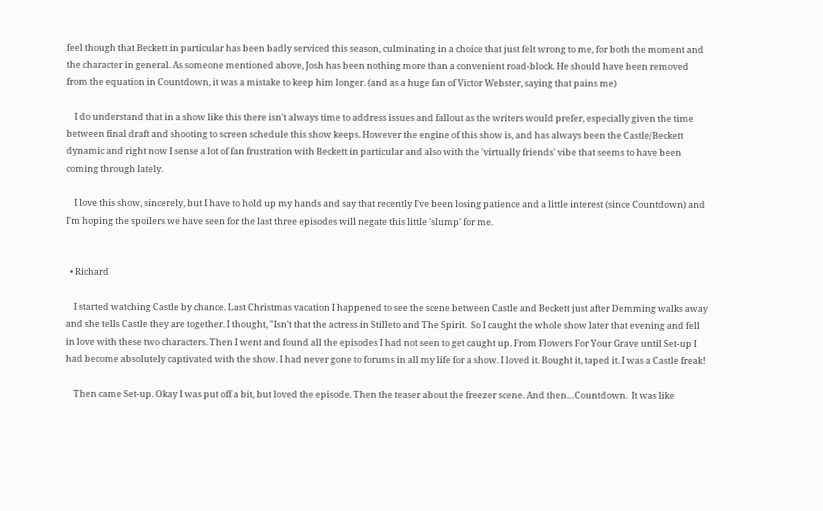feel though that Beckett in particular has been badly serviced this season, culminating in a choice that just felt wrong to me, for both the moment and the character in general. As someone mentioned above, Josh has been nothing more than a convenient road-block. He should have been removed from the equation in Countdown, it was a mistake to keep him longer. (and as a huge fan of Victor Webster, saying that pains me)

    I do understand that in a show like this there isn't always time to address issues and fallout as the writers would prefer, especially given the time between final draft and shooting to screen schedule this show keeps. However the engine of this show is, and has always been the Castle/Beckett dynamic and right now I sense a lot of fan frustration with Beckett in particular and also with the 'virtually friends' vibe that seems to have been coming through lately.

    I love this show, sincerely, but I have to hold up my hands and say that recently I've been losing patience and a little interest (since Countdown) and I'm hoping the spoilers we have seen for the last three episodes will negate this little 'slump' for me.


  • Richard

    I started watching Castle by chance. Last Christmas vacation I happened to see the scene between Castle and Beckett just after Demming walks away and she tells Castle they are together. I thought, "Isn't that the actress in Stilleto and The Spirit.  So I caught the whole show later that evening and fell in love with these two characters. Then I went and found all the episodes I had not seen to get caught up. From Flowers For Your Grave until Set-up I had become absolutely captivated with the show. I had never gone to forums in all my life for a show. I loved it. Bought it, taped it. I was a Castle freak!

    Then came Set-up. Okay I was put off a bit, but loved the episode. Then the teaser about the freezer scene. And then…Countdown.  It was like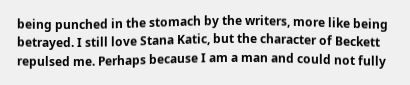being punched in the stomach by the writers, more like being betrayed. I still love Stana Katic, but the character of Beckett repulsed me. Perhaps because I am a man and could not fully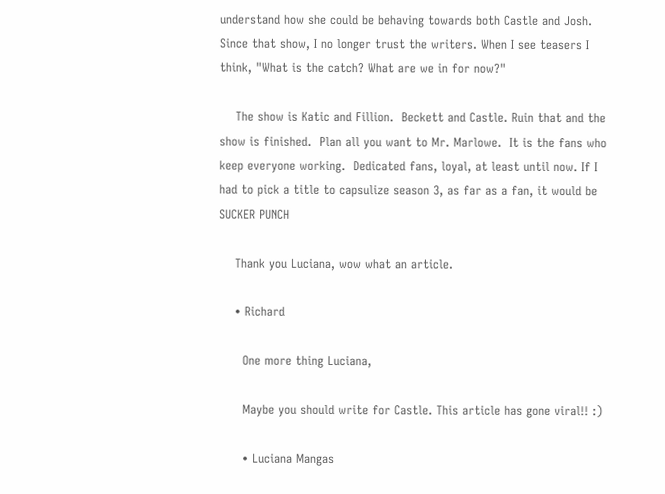understand how she could be behaving towards both Castle and Josh. Since that show, I no longer trust the writers. When I see teasers I think, "What is the catch? What are we in for now?"

    The show is Katic and Fillion.  Beckett and Castle. Ruin that and the show is finished.  Plan all you want to Mr. Marlowe.  It is the fans who keep everyone working.  Dedicated fans, loyal, at least until now. If I had to pick a title to capsulize season 3, as far as a fan, it would be SUCKER PUNCH

    Thank you Luciana, wow what an article.

    • Richard

      One more thing Luciana,

      Maybe you should write for Castle. This article has gone viral!! :)

      • Luciana Mangas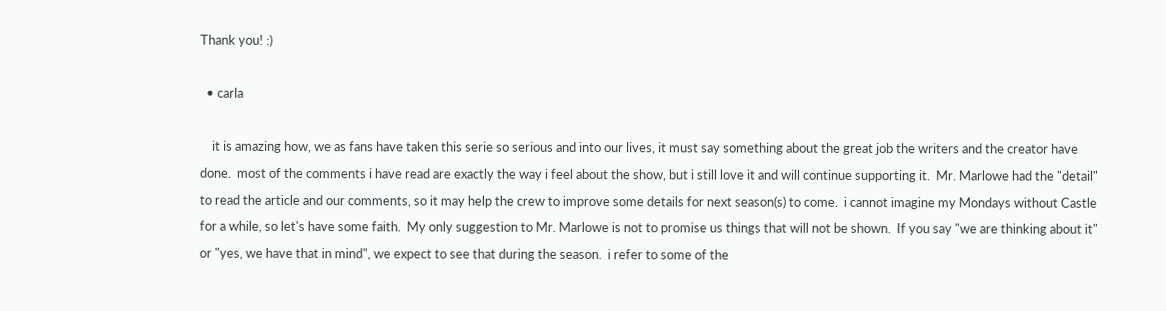Thank you! :)

  • carla

    it is amazing how, we as fans have taken this serie so serious and into our lives, it must say something about the great job the writers and the creator have done.  most of the comments i have read are exactly the way i feel about the show, but i still love it and will continue supporting it.  Mr. Marlowe had the "detail" to read the article and our comments, so it may help the crew to improve some details for next season(s) to come.  i cannot imagine my Mondays without Castle for a while, so let's have some faith.  My only suggestion to Mr. Marlowe is not to promise us things that will not be shown.  If you say "we are thinking about it" or "yes, we have that in mind", we expect to see that during the season.  i refer to some of the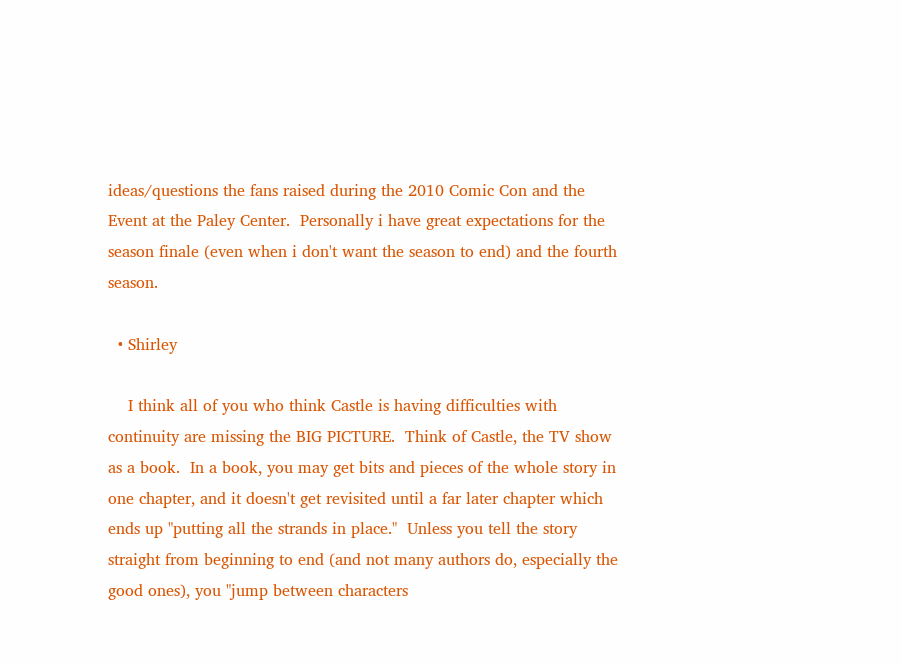ideas/questions the fans raised during the 2010 Comic Con and the Event at the Paley Center.  Personally i have great expectations for the season finale (even when i don't want the season to end) and the fourth season.

  • Shirley

    I think all of you who think Castle is having difficulties with continuity are missing the BIG PICTURE.  Think of Castle, the TV show as a book.  In a book, you may get bits and pieces of the whole story in one chapter, and it doesn't get revisited until a far later chapter which ends up "putting all the strands in place."  Unless you tell the story straight from beginning to end (and not many authors do, especially the good ones), you "jump between characters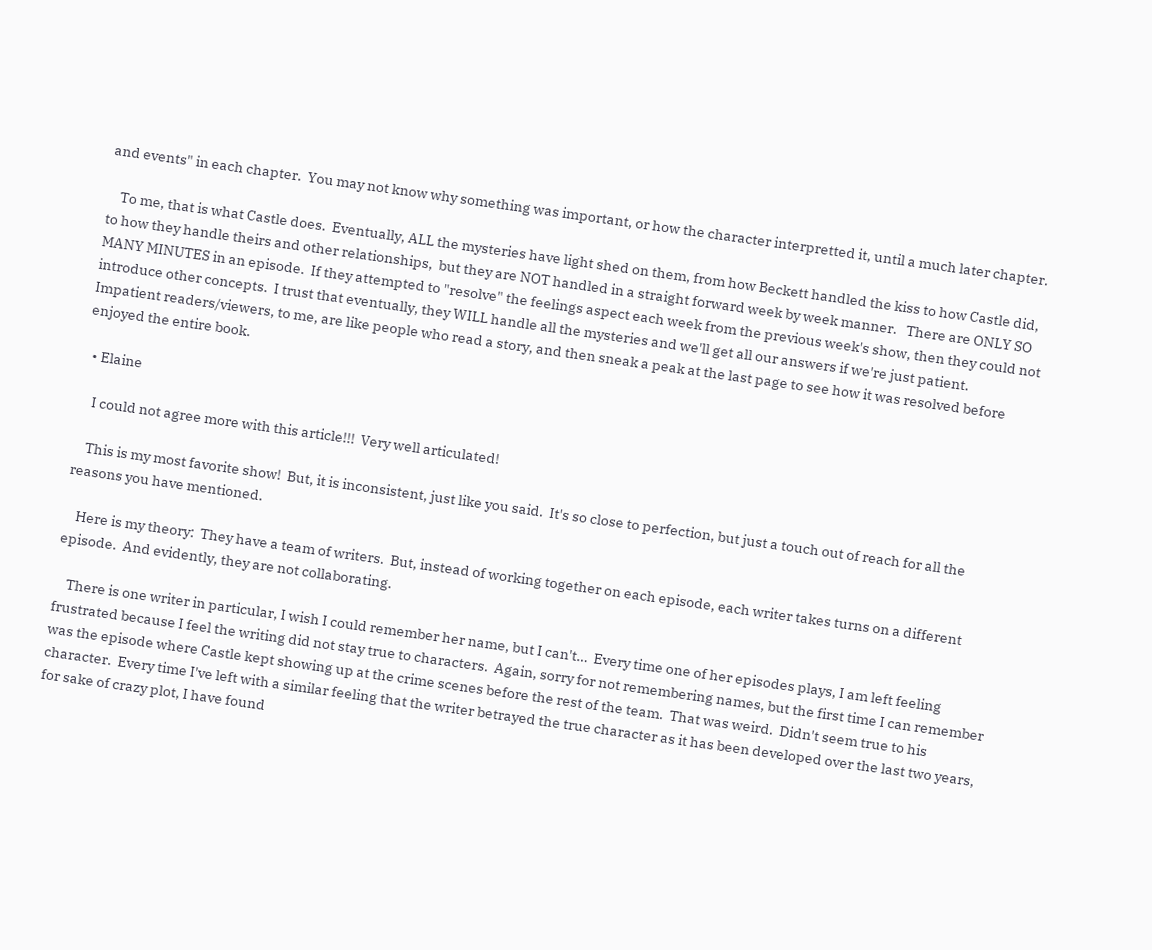and events" in each chapter.  You may not know why something was important, or how the character interpretted it, until a much later chapter.

    To me, that is what Castle does.  Eventually, ALL the mysteries have light shed on them, from how Beckett handled the kiss to how Castle did, to how they handle theirs and other relationships,  but they are NOT handled in a straight forward week by week manner.   There are ONLY SO MANY MINUTES in an episode.  If they attempted to "resolve" the feelings aspect each week from the previous week's show, then they could not introduce other concepts.  I trust that eventually, they WILL handle all the mysteries and we'll get all our answers if we're just patient.  Impatient readers/viewers, to me, are like people who read a story, and then sneak a peak at the last page to see how it was resolved before enjoyed the entire book.

  • Elaine

    I could not agree more with this article!!!  Very well articulated!

    This is my most favorite show!  But, it is inconsistent, just like you said.  It's so close to perfection, but just a touch out of reach for all the reasons you have mentioned.

    Here is my theory:  They have a team of writers.  But, instead of working together on each episode, each writer takes turns on a different episode.  And evidently, they are not collaborating.

    There is one writer in particular, I wish I could remember her name, but I can't…  Every time one of her episodes plays, I am left feeling frustrated because I feel the writing did not stay true to characters.  Again, sorry for not remembering names, but the first time I can remember was the episode where Castle kept showing up at the crime scenes before the rest of the team.  That was weird.  Didn't seem true to his character.  Every time I've left with a similar feeling that the writer betrayed the true character as it has been developed over the last two years, for sake of crazy plot, I have found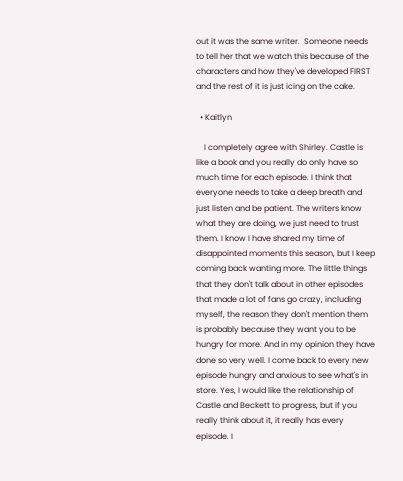out it was the same writer.  Someone needs to tell her that we watch this because of the characters and how they've developed FIRST and the rest of it is just icing on the cake.

  • Kaitlyn

    I completely agree with Shirley. Castle is like a book and you really do only have so much time for each episode. I think that everyone needs to take a deep breath and just listen and be patient. The writers know what they are doing, we just need to trust them. I know I have shared my time of disappointed moments this season, but I keep coming back wanting more. The little things that they don't talk about in other episodes that made a lot of fans go crazy, including myself, the reason they don't mention them is probably because they want you to be hungry for more. And in my opinion they have done so very well. I come back to every new episode hungry and anxious to see what's in store. Yes, I would like the relationship of Castle and Beckett to progress, but if you really think about it, it really has every episode. I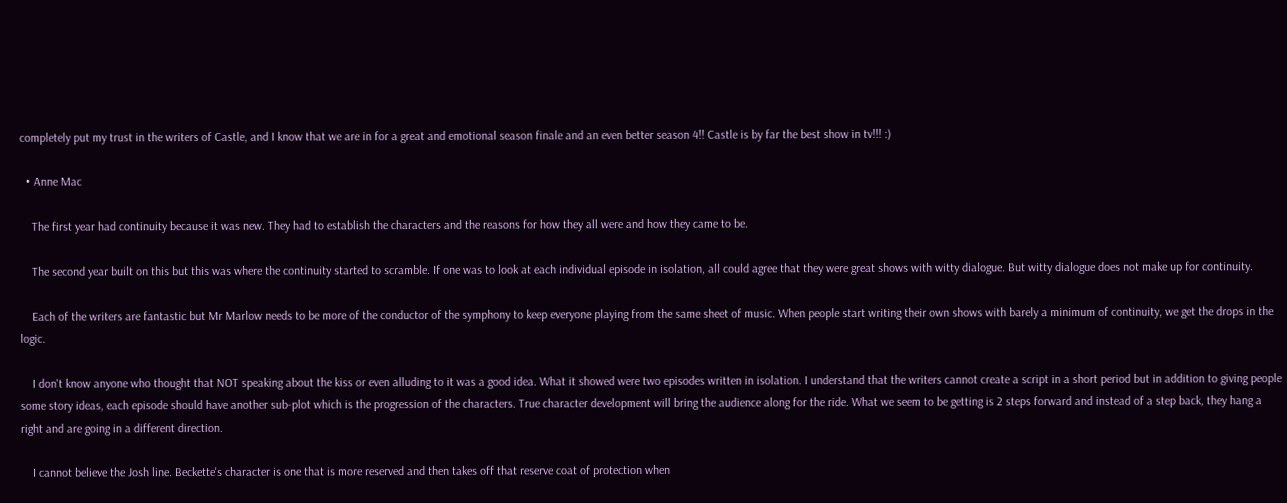completely put my trust in the writers of Castle, and I know that we are in for a great and emotional season finale and an even better season 4!! Castle is by far the best show in tv!!! :)

  • Anne Mac

    The first year had continuity because it was new. They had to establish the characters and the reasons for how they all were and how they came to be.

    The second year built on this but this was where the continuity started to scramble. If one was to look at each individual episode in isolation, all could agree that they were great shows with witty dialogue. But witty dialogue does not make up for continuity.

    Each of the writers are fantastic but Mr Marlow needs to be more of the conductor of the symphony to keep everyone playing from the same sheet of music. When people start writing their own shows with barely a minimum of continuity, we get the drops in the logic.

    I don't know anyone who thought that NOT speaking about the kiss or even alluding to it was a good idea. What it showed were two episodes written in isolation. I understand that the writers cannot create a script in a short period but in addition to giving people some story ideas, each episode should have another sub-plot which is the progression of the characters. True character development will bring the audience along for the ride. What we seem to be getting is 2 steps forward and instead of a step back, they hang a right and are going in a different direction.

    I cannot believe the Josh line. Beckette's character is one that is more reserved and then takes off that reserve coat of protection when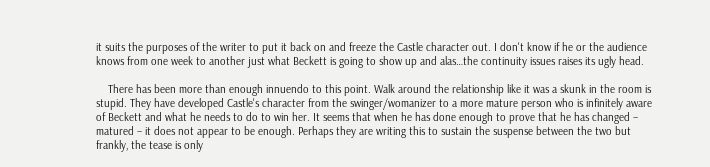it suits the purposes of the writer to put it back on and freeze the Castle character out. I don't know if he or the audience knows from one week to another just what Beckett is going to show up and alas…the continuity issues raises its ugly head.

    There has been more than enough innuendo to this point. Walk around the relationship like it was a skunk in the room is stupid. They have developed Castle's character from the swinger/womanizer to a more mature person who is infinitely aware of Beckett and what he needs to do to win her. It seems that when he has done enough to prove that he has changed – matured – it does not appear to be enough. Perhaps they are writing this to sustain the suspense between the two but frankly, the tease is only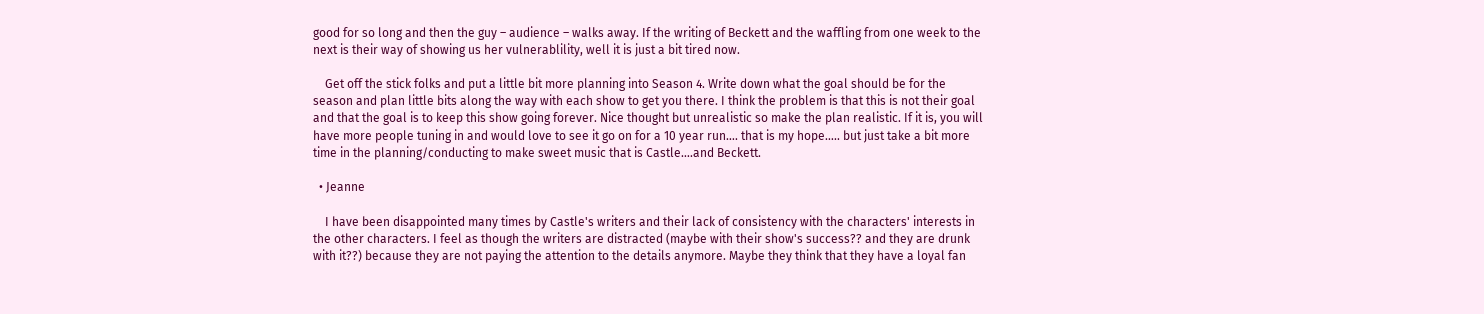good for so long and then the guy – audience – walks away. If the writing of Beckett and the waffling from one week to the next is their way of showing us her vulnerablility, well it is just a bit tired now.

    Get off the stick folks and put a little bit more planning into Season 4. Write down what the goal should be for the season and plan little bits along the way with each show to get you there. I think the problem is that this is not their goal and that the goal is to keep this show going forever. Nice thought but unrealistic so make the plan realistic. If it is, you will have more people tuning in and would love to see it go on for a 10 year run…. that is my hope….. but just take a bit more time in the planning/conducting to make sweet music that is Castle….and Beckett.

  • Jeanne

    I have been disappointed many times by Castle's writers and their lack of consistency with the characters' interests in the other characters. I feel as though the writers are distracted (maybe with their show's success?? and they are drunk with it??) because they are not paying the attention to the details anymore. Maybe they think that they have a loyal fan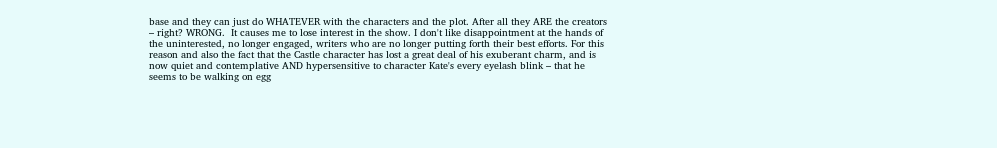base and they can just do WHATEVER with the characters and the plot. After all they ARE the creators – right? WRONG.  It causes me to lose interest in the show. I don't like disappointment at the hands of the uninterested, no longer engaged, writers who are no longer putting forth their best efforts. For this reason and also the fact that the Castle character has lost a great deal of his exuberant charm, and is now quiet and contemplative AND hypersensitive to character Kate's every eyelash blink – that he seems to be walking on egg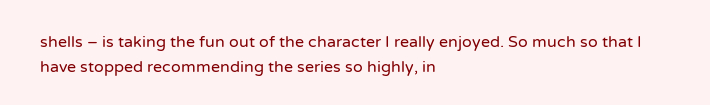shells – is taking the fun out of the character I really enjoyed. So much so that I have stopped recommending the series so highly, in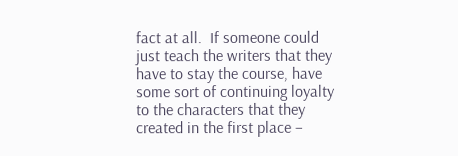fact at all.  If someone could just teach the writers that they have to stay the course, have some sort of continuing loyalty to the characters that they created in the first place –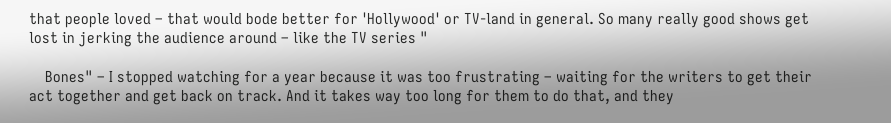that people loved – that would bode better for 'Hollywood' or TV-land in general. So many really good shows get lost in jerking the audience around – like the TV series "

    Bones" – I stopped watching for a year because it was too frustrating – waiting for the writers to get their act together and get back on track. And it takes way too long for them to do that, and they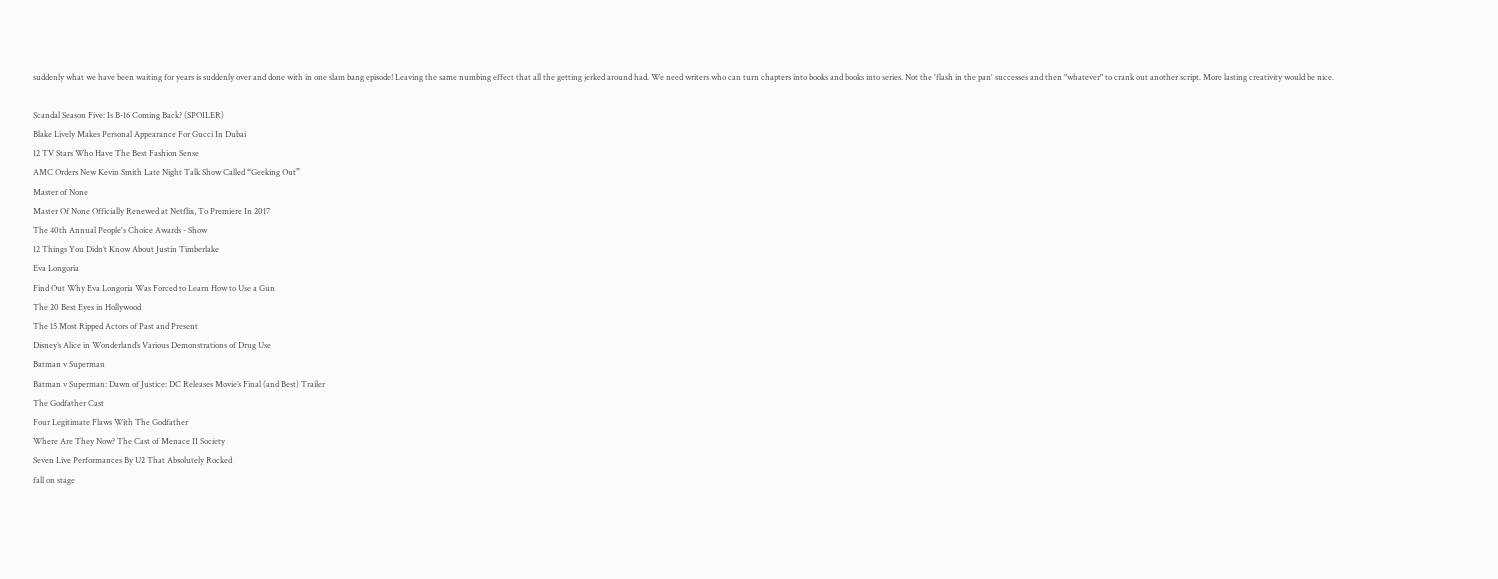suddenly what we have been waiting for years is suddenly over and done with in one slam bang episode! Leaving the same numbing effect that all the getting jerked around had. We need writers who can turn chapters into books and books into series. Not the 'flash in the pan' successes and then "whatever" to crank out another script. More lasting creativity would be nice.

Scandal Season Five: Is B-16 Coming Back? (SPOILER)
Blake Lively Makes Personal Appearance For Gucci In Dubai
12 TV Stars Who Have The Best Fashion Sense
AMC Orders New Kevin Smith Late Night Talk Show Called “Geeking Out”
Master of None
Master Of None Officially Renewed at Netflix, To Premiere In 2017
The 40th Annual People's Choice Awards - Show
12 Things You Didn’t Know About Justin Timberlake
Eva Longoria
Find Out Why Eva Longoria Was Forced to Learn How to Use a Gun
The 20 Best Eyes in Hollywood
The 15 Most Ripped Actors of Past and Present
Disney’s Alice in Wonderland’s Various Demonstrations of Drug Use
Batman v Superman
Batman v Superman: Dawn of Justice: DC Releases Movie’s Final (and Best) Trailer
The Godfather Cast
Four Legitimate Flaws With The Godfather
Where Are They Now? The Cast of Menace II Society
Seven Live Performances By U2 That Absolutely Rocked
fall on stage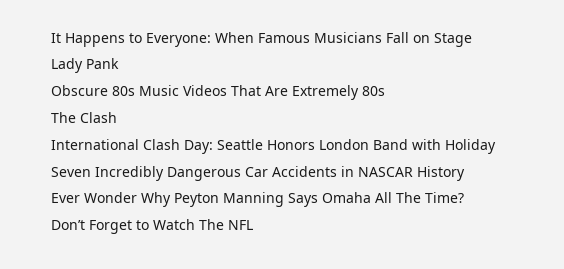It Happens to Everyone: When Famous Musicians Fall on Stage
Lady Pank
Obscure 80s Music Videos That Are Extremely 80s
The Clash
International Clash Day: Seattle Honors London Band with Holiday
Seven Incredibly Dangerous Car Accidents in NASCAR History
Ever Wonder Why Peyton Manning Says Omaha All The Time?
Don’t Forget to Watch The NFL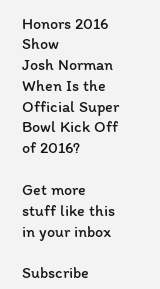Honors 2016 Show
Josh Norman
When Is the Official Super Bowl Kick Off of 2016?

Get more stuff like this
in your inbox

Subscribe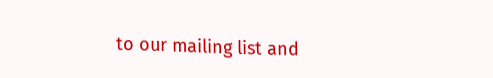to our mailing list and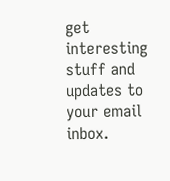get interesting stuff and updates to your email inbox.